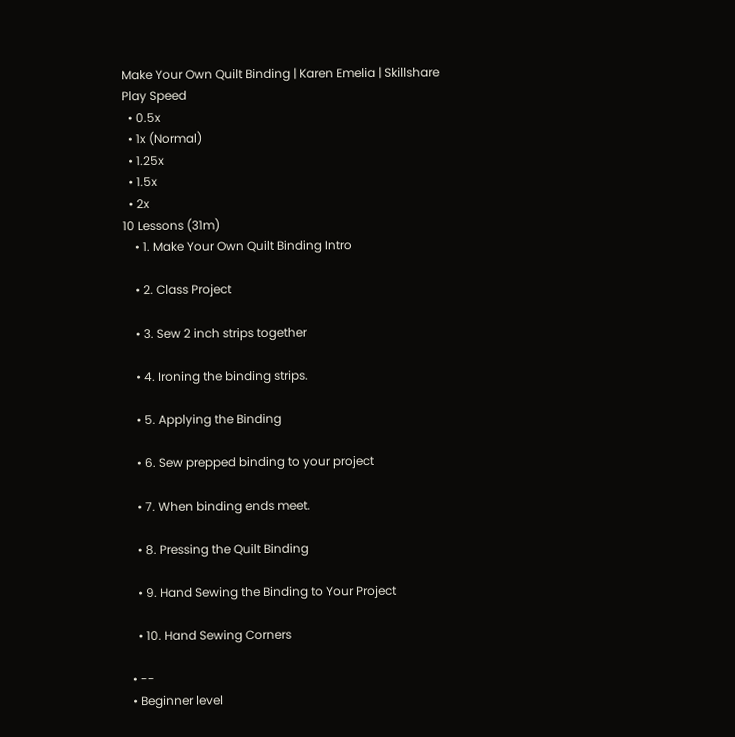Make Your Own Quilt Binding | Karen Emelia | Skillshare
Play Speed
  • 0.5x
  • 1x (Normal)
  • 1.25x
  • 1.5x
  • 2x
10 Lessons (31m)
    • 1. Make Your Own Quilt Binding Intro

    • 2. Class Project

    • 3. Sew 2 inch strips together

    • 4. Ironing the binding strips.

    • 5. Applying the Binding

    • 6. Sew prepped binding to your project

    • 7. When binding ends meet.

    • 8. Pressing the Quilt Binding

    • 9. Hand Sewing the Binding to Your Project

    • 10. Hand Sewing Corners

  • --
  • Beginner level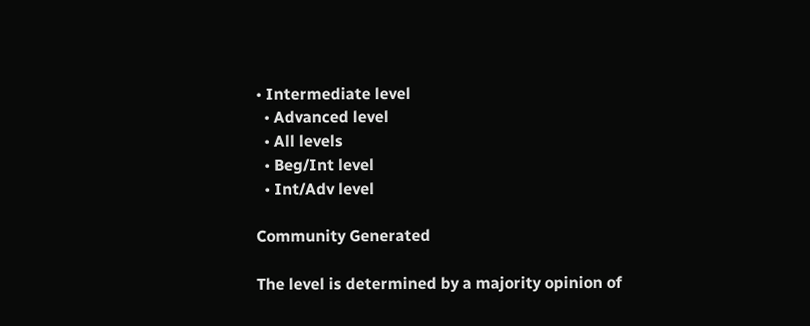• Intermediate level
  • Advanced level
  • All levels
  • Beg/Int level
  • Int/Adv level

Community Generated

The level is determined by a majority opinion of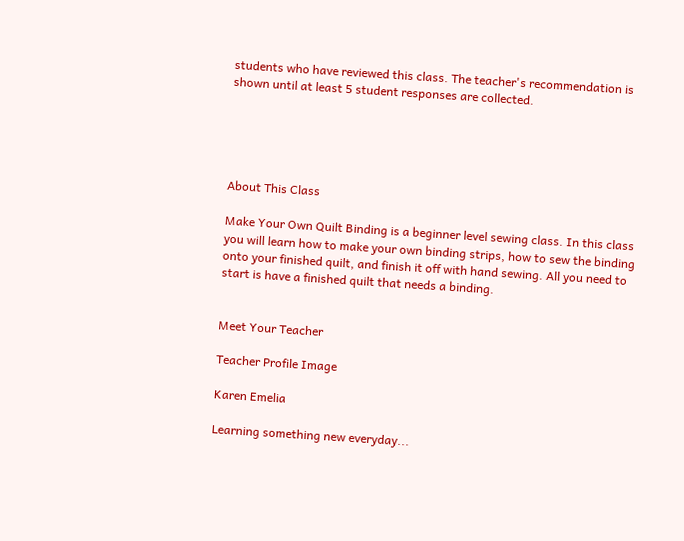students who have reviewed this class. The teacher's recommendation is shown until at least 5 student responses are collected.





About This Class

Make Your Own Quilt Binding is a beginner level sewing class. In this class you will learn how to make your own binding strips, how to sew the binding onto your finished quilt, and finish it off with hand sewing. All you need to start is have a finished quilt that needs a binding.


Meet Your Teacher

Teacher Profile Image

Karen Emelia

Learning something new everyday...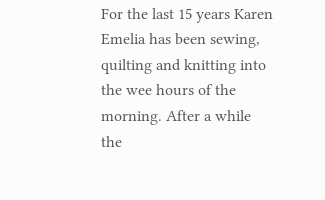For the last 15 years Karen Emelia has been sewing, quilting and knitting into the wee hours of the morning. After a while the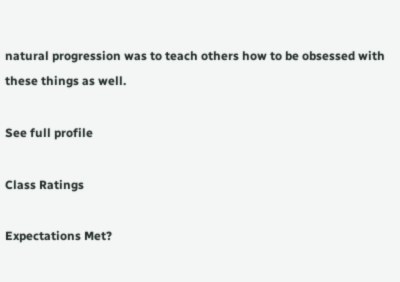natural progression was to teach others how to be obsessed with these things as well.

See full profile

Class Ratings

Expectations Met?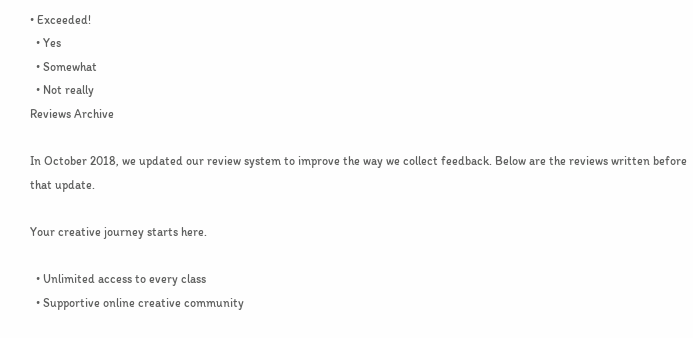• Exceeded!
  • Yes
  • Somewhat
  • Not really
Reviews Archive

In October 2018, we updated our review system to improve the way we collect feedback. Below are the reviews written before that update.

Your creative journey starts here.

  • Unlimited access to every class
  • Supportive online creative community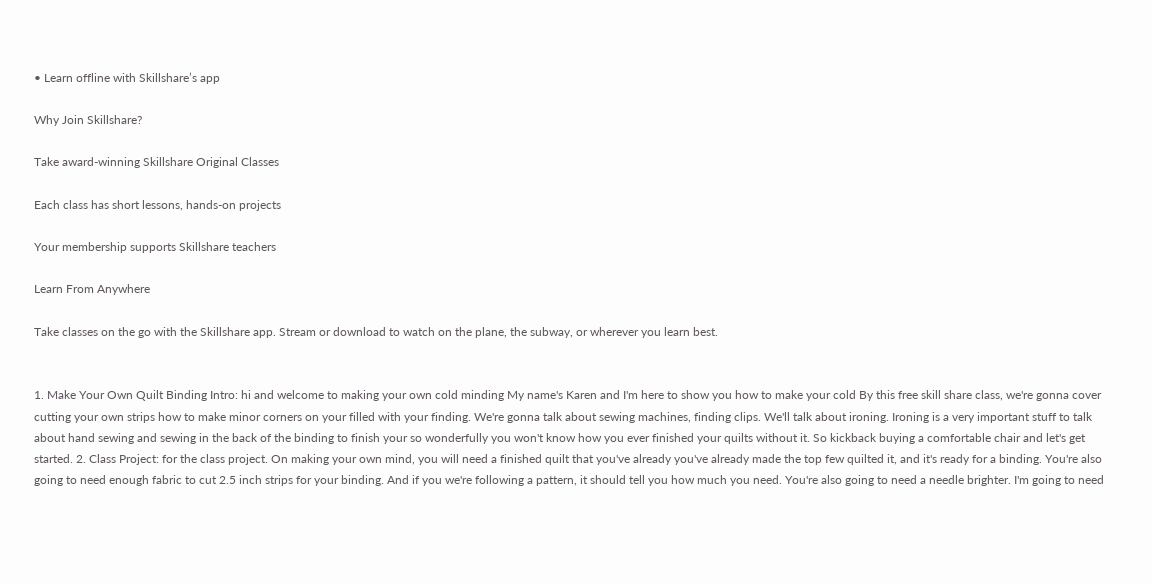• Learn offline with Skillshare’s app

Why Join Skillshare?

Take award-winning Skillshare Original Classes

Each class has short lessons, hands-on projects

Your membership supports Skillshare teachers

Learn From Anywhere

Take classes on the go with the Skillshare app. Stream or download to watch on the plane, the subway, or wherever you learn best.


1. Make Your Own Quilt Binding Intro: hi and welcome to making your own cold minding My name's Karen and I'm here to show you how to make your cold By this free skill share class, we're gonna cover cutting your own strips how to make minor corners on your filled with your finding. We're gonna talk about sewing machines, finding clips. We'll talk about ironing. Ironing is a very important stuff to talk about hand sewing and sewing in the back of the binding to finish your so wonderfully you won't know how you ever finished your quilts without it. So kickback buying a comfortable chair and let's get started. 2. Class Project: for the class project. On making your own mind, you will need a finished quilt that you've already you've already made the top few quilted it, and it's ready for a binding. You're also going to need enough fabric to cut 2.5 inch strips for your binding. And if you we're following a pattern, it should tell you how much you need. You're also going to need a needle brighter. I'm going to need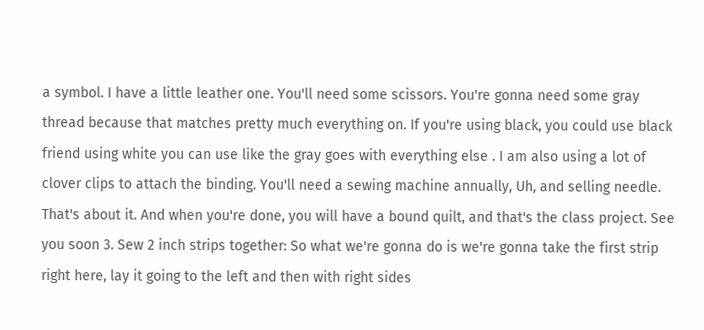a symbol. I have a little leather one. You'll need some scissors. You're gonna need some gray thread because that matches pretty much everything on. If you're using black, you could use black friend using white you can use like the gray goes with everything else . I am also using a lot of clover clips to attach the binding. You'll need a sewing machine annually, Uh, and selling needle. That's about it. And when you're done, you will have a bound quilt, and that's the class project. See you soon 3. Sew 2 inch strips together: So what we're gonna do is we're gonna take the first strip right here, lay it going to the left and then with right sides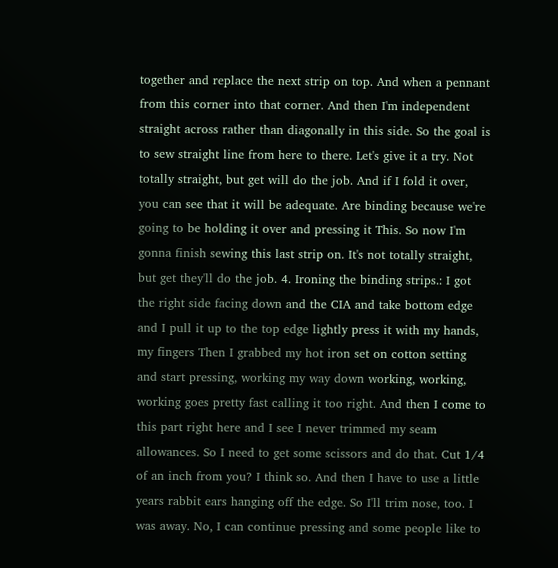together and replace the next strip on top. And when a pennant from this corner into that corner. And then I'm independent straight across rather than diagonally in this side. So the goal is to sew straight line from here to there. Let's give it a try. Not totally straight, but get will do the job. And if I fold it over, you can see that it will be adequate. Are binding because we're going to be holding it over and pressing it This. So now I'm gonna finish sewing this last strip on. It's not totally straight, but get they'll do the job. 4. Ironing the binding strips.: I got the right side facing down and the CIA and take bottom edge and I pull it up to the top edge lightly press it with my hands, my fingers Then I grabbed my hot iron set on cotton setting and start pressing, working my way down working, working, working goes pretty fast calling it too right. And then I come to this part right here and I see I never trimmed my seam allowances. So I need to get some scissors and do that. Cut 1/4 of an inch from you? I think so. And then I have to use a little years rabbit ears hanging off the edge. So I'll trim nose, too. I was away. No, I can continue pressing and some people like to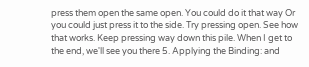press them open the same open. You could do it that way Or you could just press it to the side. Try pressing open. See how that works. Keep pressing way down this pile. When I get to the end, we'll see you there 5. Applying the Binding: and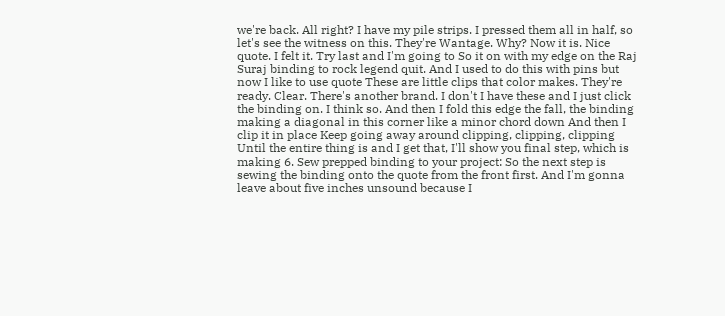we're back. All right? I have my pile strips. I pressed them all in half, so let's see the witness on this. They're Wantage. Why? Now it is. Nice quote. I felt it. Try last and I'm going to So it on with my edge on the Raj Suraj binding to rock legend quit. And I used to do this with pins but now I like to use quote These are little clips that color makes. They're ready. Clear. There's another brand. I don't I have these and I just click the binding on. I think so. And then I fold this edge the fall, the binding making a diagonal in this corner like a minor chord down And then I clip it in place Keep going away around clipping, clipping, clipping Until the entire thing is and I get that, I'll show you final step, which is making 6. Sew prepped binding to your project: So the next step is sewing the binding onto the quote from the front first. And I'm gonna leave about five inches unsound because I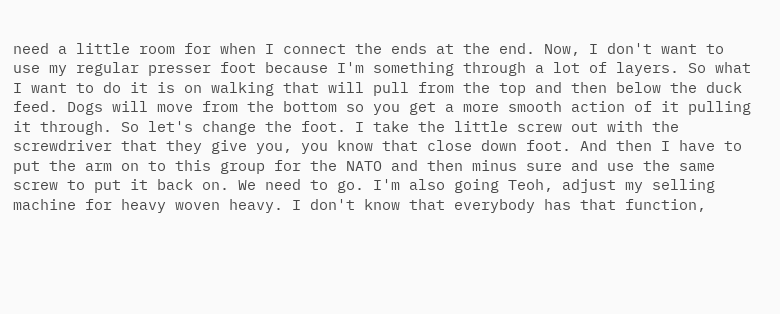need a little room for when I connect the ends at the end. Now, I don't want to use my regular presser foot because I'm something through a lot of layers. So what I want to do it is on walking that will pull from the top and then below the duck feed. Dogs will move from the bottom so you get a more smooth action of it pulling it through. So let's change the foot. I take the little screw out with the screwdriver that they give you, you know that close down foot. And then I have to put the arm on to this group for the NATO and then minus sure and use the same screw to put it back on. We need to go. I'm also going Teoh, adjust my selling machine for heavy woven heavy. I don't know that everybody has that function,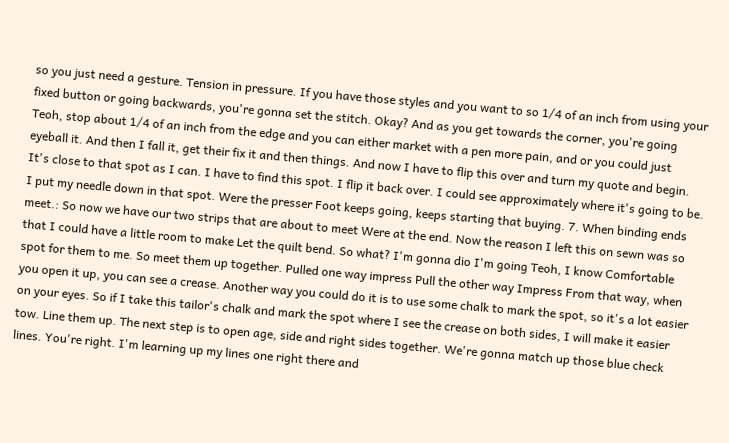so you just need a gesture. Tension in pressure. If you have those styles and you want to so 1/4 of an inch from using your fixed button or going backwards, you're gonna set the stitch. Okay? And as you get towards the corner, you're going Teoh, stop about 1/4 of an inch from the edge and you can either market with a pen more pain, and or you could just eyeball it. And then I fall it, get their fix it and then things. And now I have to flip this over and turn my quote and begin. It's close to that spot as I can. I have to find this spot. I flip it back over. I could see approximately where it's going to be. I put my needle down in that spot. Were the presser Foot keeps going, keeps starting that buying. 7. When binding ends meet.: So now we have our two strips that are about to meet Were at the end. Now the reason I left this on sewn was so that I could have a little room to make Let the quilt bend. So what? I'm gonna dio I'm going Teoh, I know Comfortable spot for them to me. So meet them up together. Pulled one way impress Pull the other way Impress From that way, when you open it up, you can see a crease. Another way you could do it is to use some chalk to mark the spot, so it's a lot easier on your eyes. So if I take this tailor's chalk and mark the spot where I see the crease on both sides, I will make it easier tow. Line them up. The next step is to open age, side and right sides together. We're gonna match up those blue check lines. You're right. I'm learning up my lines one right there and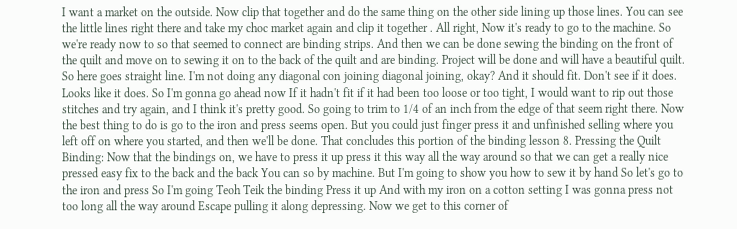I want a market on the outside. Now clip that together and do the same thing on the other side lining up those lines. You can see the little lines right there and take my choc market again and clip it together . All right, Now it's ready to go to the machine. So we're ready now to so that seemed to connect are binding strips. And then we can be done sewing the binding on the front of the quilt and move on to sewing it on to the back of the quilt and are binding. Project will be done and will have a beautiful quilt. So here goes straight line. I'm not doing any diagonal con joining diagonal joining, okay? And it should fit. Don't see if it does. Looks like it does. So I'm gonna go ahead now If it hadn't fit if it had been too loose or too tight, I would want to rip out those stitches and try again, and I think it's pretty good. So going to trim to 1/4 of an inch from the edge of that seem right there. Now the best thing to do is go to the iron and press seems open. But you could just finger press it and unfinished selling where you left off on where you started, and then we'll be done. That concludes this portion of the binding lesson 8. Pressing the Quilt Binding: Now that the bindings on, we have to press it up press it this way all the way around so that we can get a really nice pressed easy fix to the back and the back You can so by machine. But I'm going to show you how to sew it by hand So let's go to the iron and press So I'm going Teoh Teik the binding Press it up And with my iron on a cotton setting I was gonna press not too long all the way around Escape pulling it along depressing. Now we get to this corner of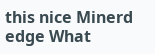this nice Minerd edge What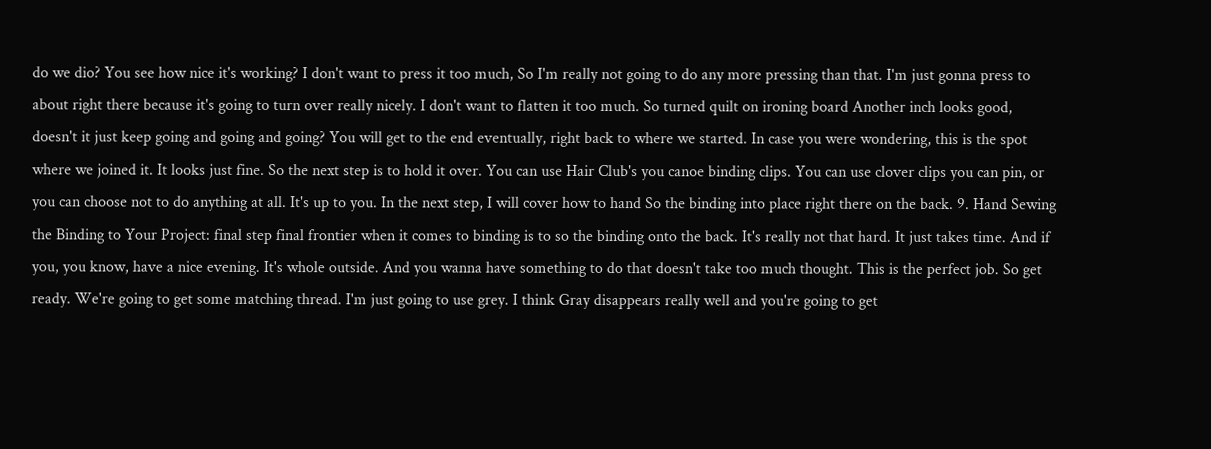do we dio? You see how nice it's working? I don't want to press it too much, So I'm really not going to do any more pressing than that. I'm just gonna press to about right there because it's going to turn over really nicely. I don't want to flatten it too much. So turned quilt on ironing board Another inch looks good, doesn't it just keep going and going and going? You will get to the end eventually, right back to where we started. In case you were wondering, this is the spot where we joined it. It looks just fine. So the next step is to hold it over. You can use Hair Club's you canoe binding clips. You can use clover clips you can pin, or you can choose not to do anything at all. It's up to you. In the next step, I will cover how to hand So the binding into place right there on the back. 9. Hand Sewing the Binding to Your Project: final step final frontier when it comes to binding is to so the binding onto the back. It's really not that hard. It just takes time. And if you, you know, have a nice evening. It's whole outside. And you wanna have something to do that doesn't take too much thought. This is the perfect job. So get ready. We're going to get some matching thread. I'm just going to use grey. I think Gray disappears really well and you're going to get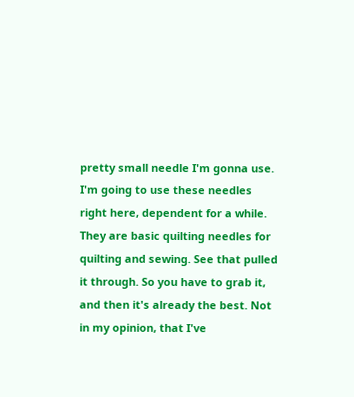pretty small needle I'm gonna use. I'm going to use these needles right here, dependent for a while. They are basic quilting needles for quilting and sewing. See that pulled it through. So you have to grab it, and then it's already the best. Not in my opinion, that I've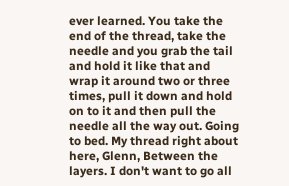ever learned. You take the end of the thread, take the needle and you grab the tail and hold it like that and wrap it around two or three times, pull it down and hold on to it and then pull the needle all the way out. Going to bed. My thread right about here, Glenn, Between the layers. I don't want to go all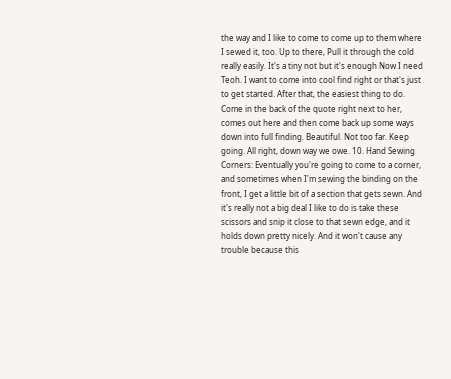the way and I like to come to come up to them where I sewed it, too. Up to there, Pull it through the cold really easily. It's a tiny not but it's enough Now I need Teoh. I want to come into cool find right or that's just to get started. After that, the easiest thing to do. Come in the back of the quote right next to her, comes out here and then come back up some ways down into full finding. Beautiful. Not too far. Keep going. All right, down way we owe. 10. Hand Sewing Corners: Eventually you're going to come to a corner, and sometimes when I'm sewing the binding on the front, I get a little bit of a section that gets sewn. And it's really not a big deal I like to do is take these scissors and snip it close to that sewn edge, and it holds down pretty nicely. And it won't cause any trouble because this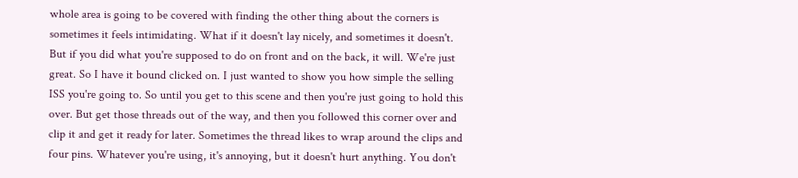whole area is going to be covered with finding the other thing about the corners is sometimes it feels intimidating. What if it doesn't lay nicely, and sometimes it doesn't. But if you did what you're supposed to do on front and on the back, it will. We're just great. So I have it bound clicked on. I just wanted to show you how simple the selling ISS you're going to. So until you get to this scene and then you're just going to hold this over. But get those threads out of the way, and then you followed this corner over and clip it and get it ready for later. Sometimes the thread likes to wrap around the clips and four pins. Whatever you're using, it's annoying, but it doesn't hurt anything. You don't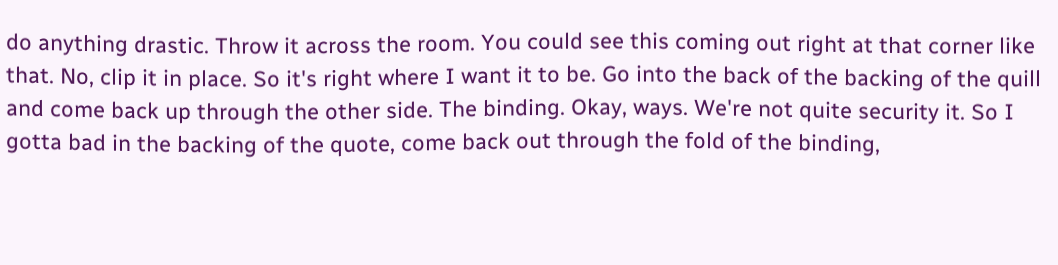do anything drastic. Throw it across the room. You could see this coming out right at that corner like that. No, clip it in place. So it's right where I want it to be. Go into the back of the backing of the quill and come back up through the other side. The binding. Okay, ways. We're not quite security it. So I gotta bad in the backing of the quote, come back out through the fold of the binding,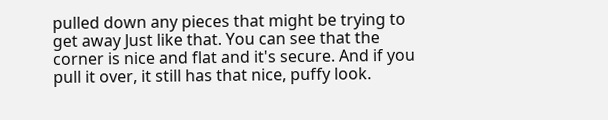pulled down any pieces that might be trying to get away Just like that. You can see that the corner is nice and flat and it's secure. And if you pull it over, it still has that nice, puffy look.